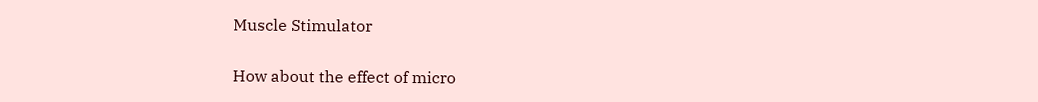Muscle Stimulator

How about the effect of micro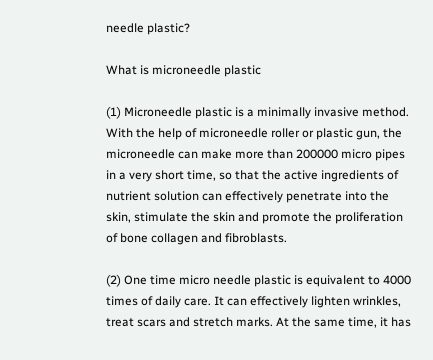needle plastic?

What is microneedle plastic

(1) Microneedle plastic is a minimally invasive method. With the help of microneedle roller or plastic gun, the microneedle can make more than 200000 micro pipes in a very short time, so that the active ingredients of nutrient solution can effectively penetrate into the skin, stimulate the skin and promote the proliferation of bone collagen and fibroblasts.

(2) One time micro needle plastic is equivalent to 4000 times of daily care. It can effectively lighten wrinkles, treat scars and stretch marks. At the same time, it has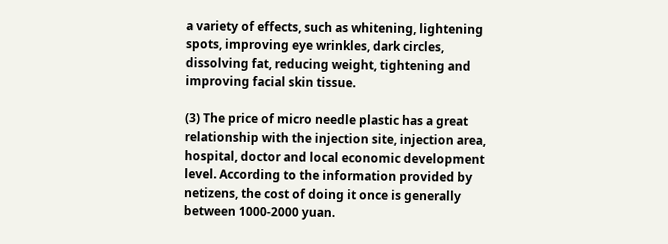a variety of effects, such as whitening, lightening spots, improving eye wrinkles, dark circles, dissolving fat, reducing weight, tightening and improving facial skin tissue.

(3) The price of micro needle plastic has a great relationship with the injection site, injection area, hospital, doctor and local economic development level. According to the information provided by netizens, the cost of doing it once is generally between 1000-2000 yuan.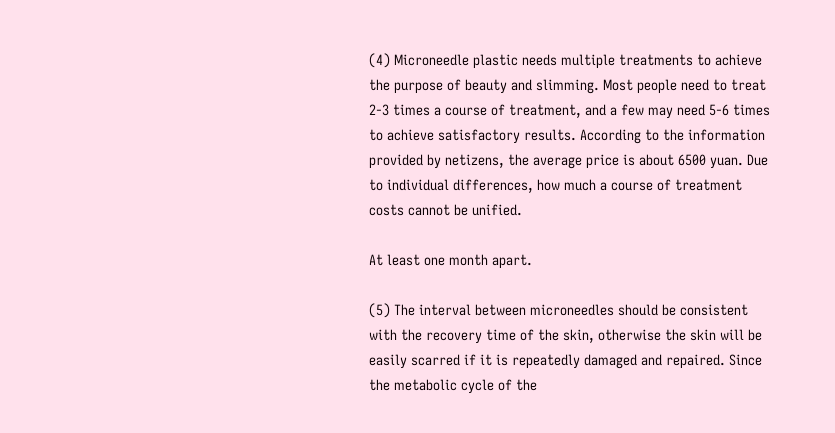(4) Microneedle plastic needs multiple treatments to achieve the purpose of beauty and slimming. Most people need to treat 2-3 times a course of treatment, and a few may need 5-6 times to achieve satisfactory results. According to the information provided by netizens, the average price is about 6500 yuan. Due to individual differences, how much a course of treatment costs cannot be unified.

At least one month apart.

(5) The interval between microneedles should be consistent with the recovery time of the skin, otherwise the skin will be easily scarred if it is repeatedly damaged and repaired. Since the metabolic cycle of the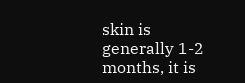skin is generally 1-2 months, it is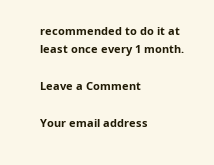recommended to do it at least once every 1 month.

Leave a Comment

Your email address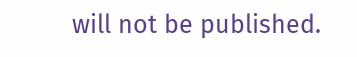will not be published.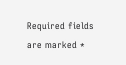Required fields are marked *